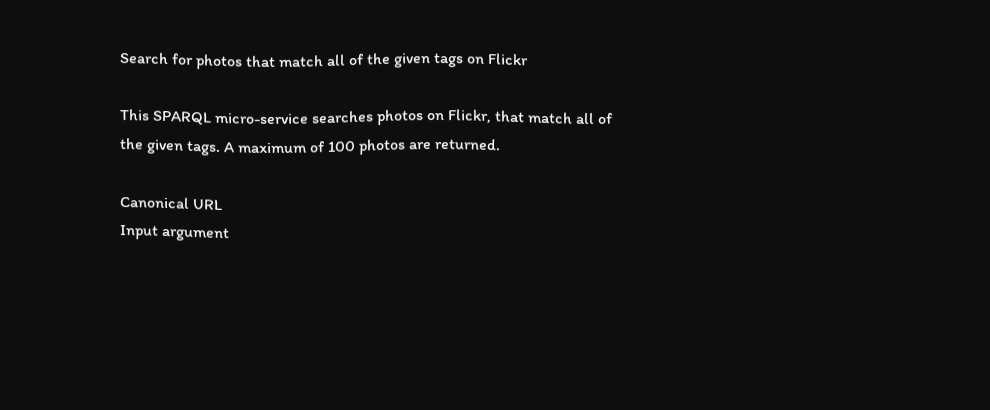Search for photos that match all of the given tags on Flickr

This SPARQL micro-service searches photos on Flickr, that match all of the given tags. A maximum of 100 photos are returned.

Canonical URL
Input argument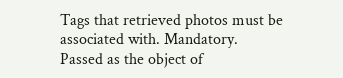Tags that retrieved photos must be associated with. Mandatory.
Passed as the object of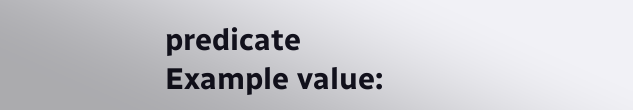predicate
Example value: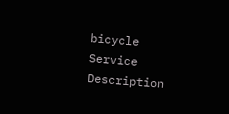bicycle
Service Description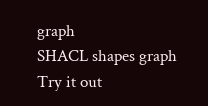graph
SHACL shapes graph
Try it out